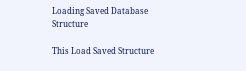Loading Saved Database Structure

This Load Saved Structure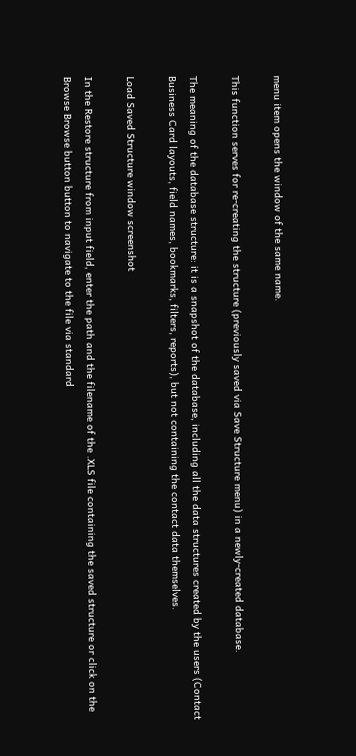menu item opens the window of the same name.

This function serves for re-creating the structure (previously saved via Save Structure menu) in a newly-created database.

The meaning of the database structure: it is a snapshot of the database, including all the data structures created by the users (Contact Business Card layouts, field names, bookmarks, filters, reports), but not containing the contact data themselves.

Load Saved Structure window screenshot

In the Restore structure from input field, enter the path and the filename of the .XLS file containing the saved structure or click on the Browse Browse button button to navigate to the file via standard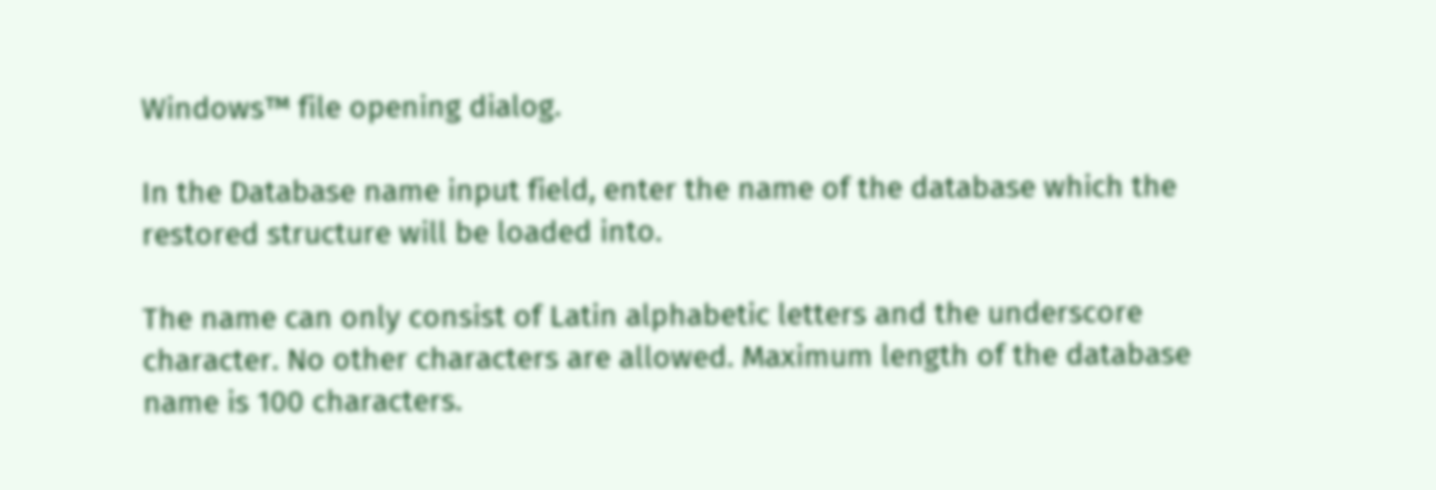Windows™ file opening dialog.

In the Database name input field, enter the name of the database which the restored structure will be loaded into.

The name can only consist of Latin alphabetic letters and the underscore character. No other characters are allowed. Maximum length of the database name is 100 characters.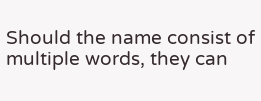Should the name consist of multiple words, they can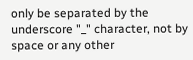only be separated by the underscore "_" character, not by space or any other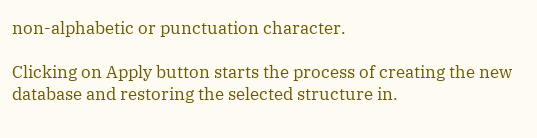non-alphabetic or punctuation character.

Clicking on Apply button starts the process of creating the new database and restoring the selected structure in.